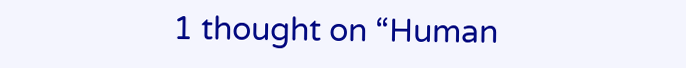1 thought on “Human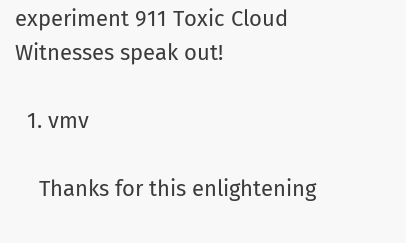experiment 911 Toxic Cloud Witnesses speak out!

  1. vmv

    Thanks for this enlightening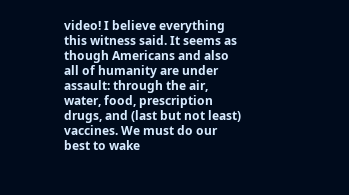video! I believe everything this witness said. It seems as though Americans and also all of humanity are under assault: through the air, water, food, prescription drugs, and (last but not least) vaccines. We must do our best to wake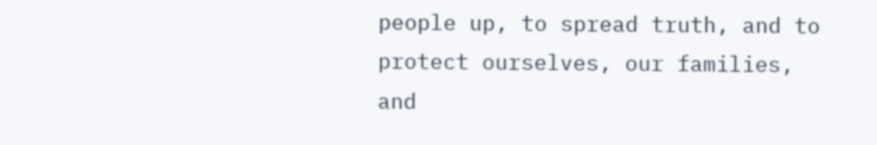people up, to spread truth, and to protect ourselves, our families, and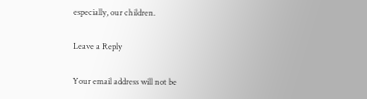especially, our children.

Leave a Reply

Your email address will not be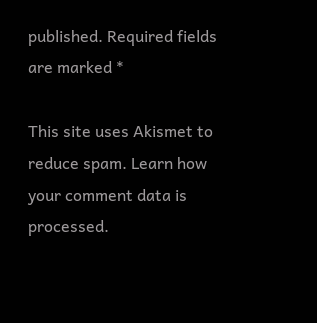published. Required fields are marked *

This site uses Akismet to reduce spam. Learn how your comment data is processed.